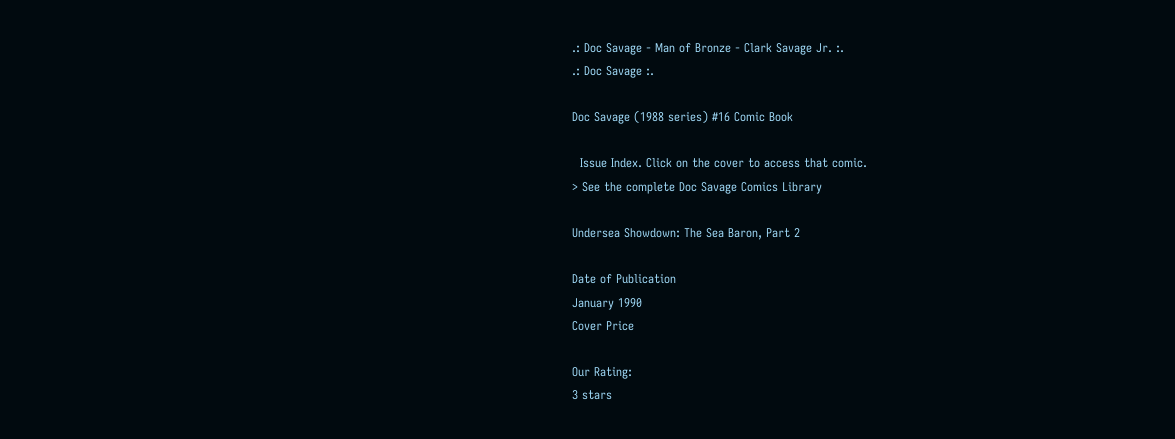.: Doc Savage - Man of Bronze - Clark Savage Jr. :.
.: Doc Savage :.

Doc Savage (1988 series) #16 Comic Book

  Issue Index. Click on the cover to access that comic.
> See the complete Doc Savage Comics Library

Undersea Showdown: The Sea Baron, Part 2

Date of Publication
January 1990
Cover Price

Our Rating:
3 stars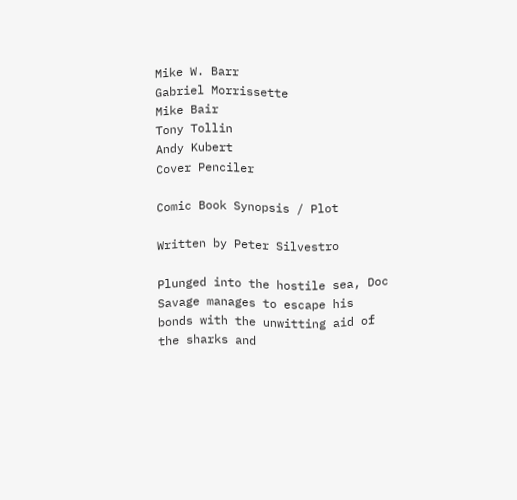Mike W. Barr
Gabriel Morrissette
Mike Bair
Tony Tollin
Andy Kubert
Cover Penciler

Comic Book Synopsis / Plot

Written by Peter Silvestro

Plunged into the hostile sea, Doc Savage manages to escape his bonds with the unwitting aid of the sharks and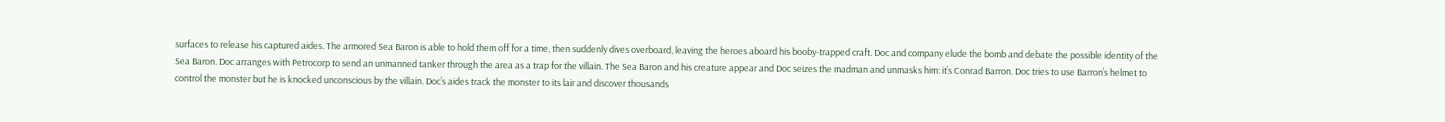surfaces to release his captured aides. The armored Sea Baron is able to hold them off for a time, then suddenly dives overboard, leaving the heroes aboard his booby-trapped craft. Doc and company elude the bomb and debate the possible identity of the Sea Baron. Doc arranges with Petrocorp to send an unmanned tanker through the area as a trap for the villain. The Sea Baron and his creature appear and Doc seizes the madman and unmasks him: it’s Conrad Barron. Doc tries to use Barron’s helmet to control the monster but he is knocked unconscious by the villain. Doc’s aides track the monster to its lair and discover thousands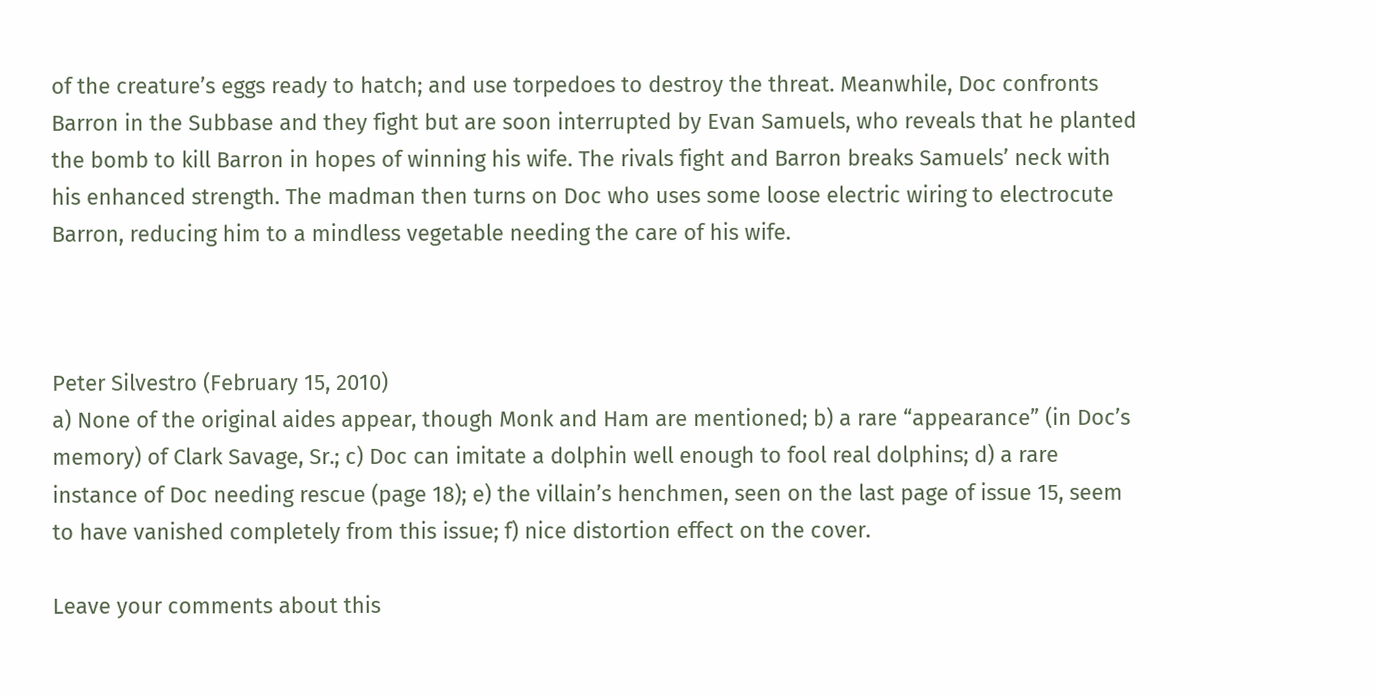of the creature’s eggs ready to hatch; and use torpedoes to destroy the threat. Meanwhile, Doc confronts Barron in the Subbase and they fight but are soon interrupted by Evan Samuels, who reveals that he planted the bomb to kill Barron in hopes of winning his wife. The rivals fight and Barron breaks Samuels’ neck with his enhanced strength. The madman then turns on Doc who uses some loose electric wiring to electrocute Barron, reducing him to a mindless vegetable needing the care of his wife.



Peter Silvestro (February 15, 2010)
a) None of the original aides appear, though Monk and Ham are mentioned; b) a rare “appearance” (in Doc’s memory) of Clark Savage, Sr.; c) Doc can imitate a dolphin well enough to fool real dolphins; d) a rare instance of Doc needing rescue (page 18); e) the villain’s henchmen, seen on the last page of issue 15, seem to have vanished completely from this issue; f) nice distortion effect on the cover.

Leave your comments about this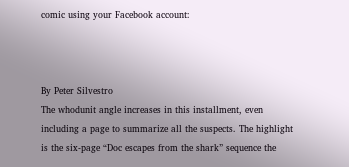comic using your Facebook account:



By Peter Silvestro
The whodunit angle increases in this installment, even including a page to summarize all the suspects. The highlight is the six-page “Doc escapes from the shark” sequence the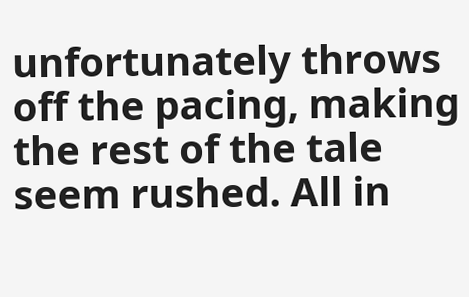unfortunately throws off the pacing, making the rest of the tale seem rushed. All in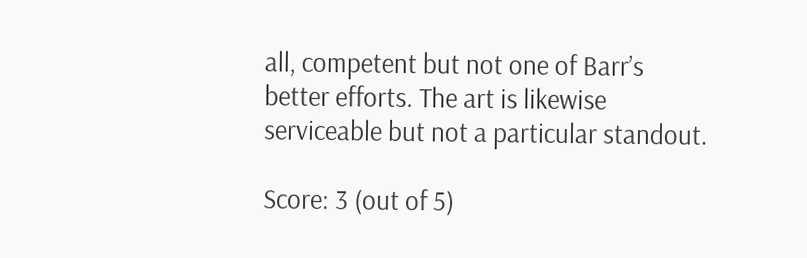all, competent but not one of Barr’s better efforts. The art is likewise serviceable but not a particular standout.

Score: 3 (out of 5)